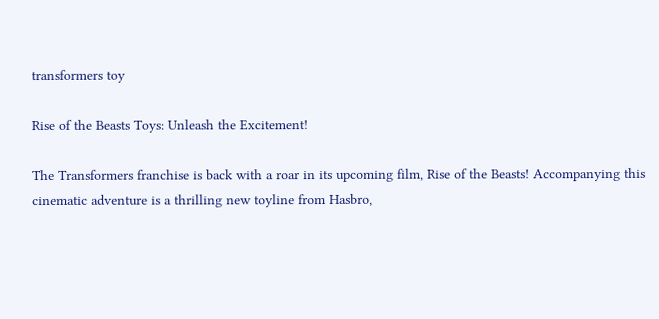transformers toy

Rise of the Beasts Toys: Unleash the Excitement!

The Transformers franchise is back with a roar in its upcoming film, Rise of the Beasts! Accompanying this cinematic adventure is a thrilling new toyline from Hasbro,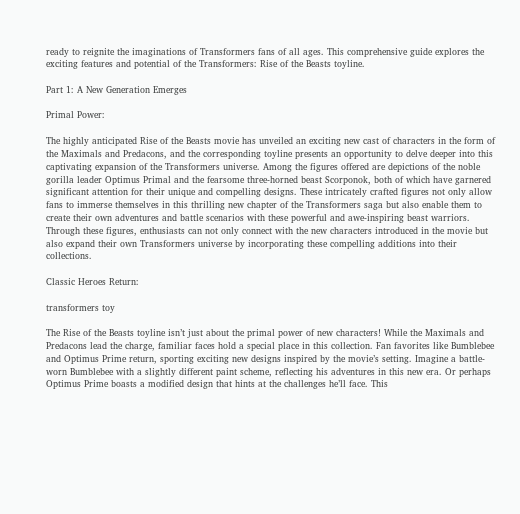ready to reignite the imaginations of Transformers fans of all ages. This comprehensive guide explores the exciting features and potential of the Transformers: Rise of the Beasts toyline.

Part 1: A New Generation Emerges

Primal Power:

The highly anticipated Rise of the Beasts movie has unveiled an exciting new cast of characters in the form of the Maximals and Predacons, and the corresponding toyline presents an opportunity to delve deeper into this captivating expansion of the Transformers universe. Among the figures offered are depictions of the noble gorilla leader Optimus Primal and the fearsome three-horned beast Scorponok, both of which have garnered significant attention for their unique and compelling designs. These intricately crafted figures not only allow fans to immerse themselves in this thrilling new chapter of the Transformers saga but also enable them to create their own adventures and battle scenarios with these powerful and awe-inspiring beast warriors. Through these figures, enthusiasts can not only connect with the new characters introduced in the movie but also expand their own Transformers universe by incorporating these compelling additions into their collections.

Classic Heroes Return:

transformers toy

The Rise of the Beasts toyline isn’t just about the primal power of new characters! While the Maximals and Predacons lead the charge, familiar faces hold a special place in this collection. Fan favorites like Bumblebee and Optimus Prime return, sporting exciting new designs inspired by the movie’s setting. Imagine a battle-worn Bumblebee with a slightly different paint scheme, reflecting his adventures in this new era. Or perhaps Optimus Prime boasts a modified design that hints at the challenges he’ll face. This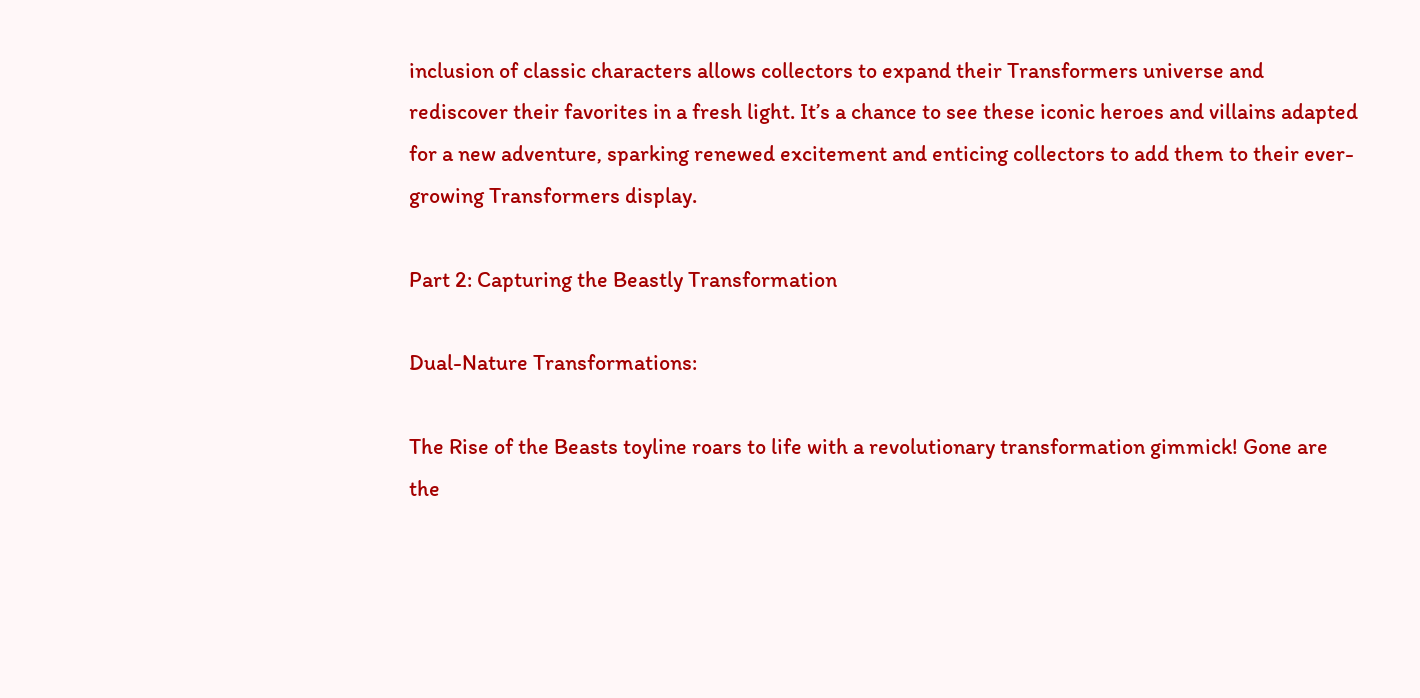inclusion of classic characters allows collectors to expand their Transformers universe and rediscover their favorites in a fresh light. It’s a chance to see these iconic heroes and villains adapted for a new adventure, sparking renewed excitement and enticing collectors to add them to their ever-growing Transformers display.

Part 2: Capturing the Beastly Transformation

Dual-Nature Transformations:

The Rise of the Beasts toyline roars to life with a revolutionary transformation gimmick! Gone are the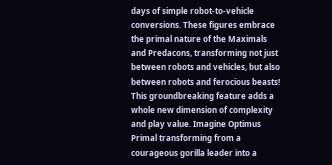days of simple robot-to-vehicle conversions. These figures embrace the primal nature of the Maximals and Predacons, transforming not just between robots and vehicles, but also between robots and ferocious beasts! This groundbreaking feature adds a whole new dimension of complexity and play value. Imagine Optimus Primal transforming from a courageous gorilla leader into a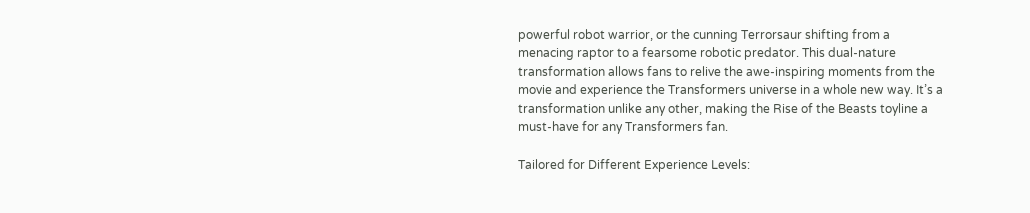powerful robot warrior, or the cunning Terrorsaur shifting from a menacing raptor to a fearsome robotic predator. This dual-nature transformation allows fans to relive the awe-inspiring moments from the movie and experience the Transformers universe in a whole new way. It’s a transformation unlike any other, making the Rise of the Beasts toyline a must-have for any Transformers fan.

Tailored for Different Experience Levels: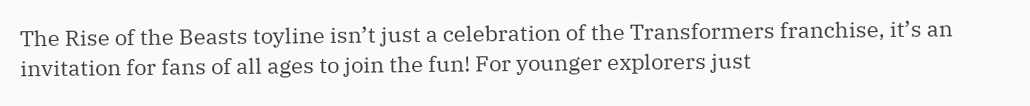The Rise of the Beasts toyline isn’t just a celebration of the Transformers franchise, it’s an invitation for fans of all ages to join the fun! For younger explorers just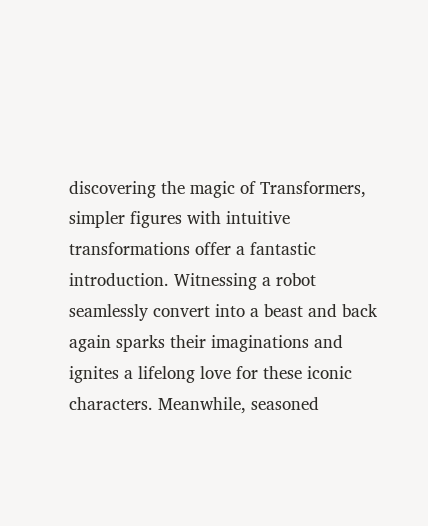discovering the magic of Transformers, simpler figures with intuitive transformations offer a fantastic introduction. Witnessing a robot seamlessly convert into a beast and back again sparks their imaginations and ignites a lifelong love for these iconic characters. Meanwhile, seasoned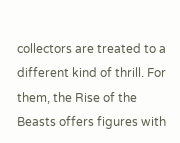collectors are treated to a different kind of thrill. For them, the Rise of the Beasts offers figures with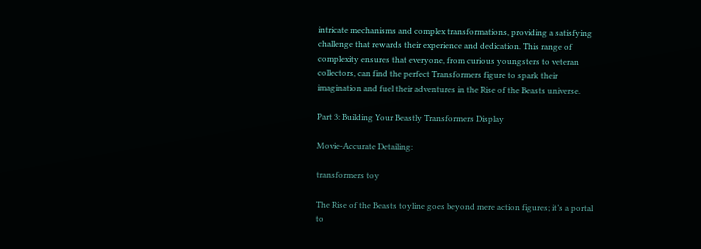intricate mechanisms and complex transformations, providing a satisfying challenge that rewards their experience and dedication. This range of complexity ensures that everyone, from curious youngsters to veteran collectors, can find the perfect Transformers figure to spark their imagination and fuel their adventures in the Rise of the Beasts universe.

Part 3: Building Your Beastly Transformers Display

Movie-Accurate Detailing:

transformers toy

The Rise of the Beasts toyline goes beyond mere action figures; it’s a portal to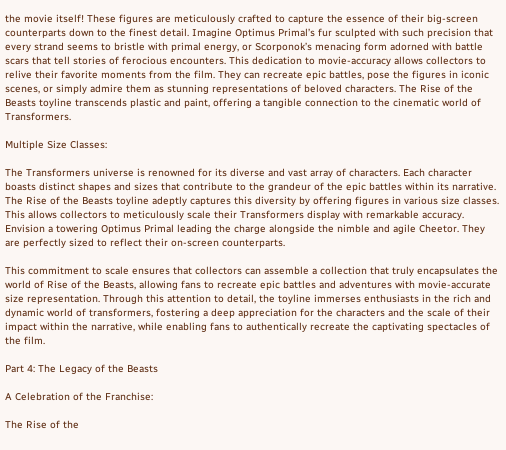the movie itself! These figures are meticulously crafted to capture the essence of their big-screen counterparts down to the finest detail. Imagine Optimus Primal’s fur sculpted with such precision that every strand seems to bristle with primal energy, or Scorponok’s menacing form adorned with battle scars that tell stories of ferocious encounters. This dedication to movie-accuracy allows collectors to relive their favorite moments from the film. They can recreate epic battles, pose the figures in iconic scenes, or simply admire them as stunning representations of beloved characters. The Rise of the Beasts toyline transcends plastic and paint, offering a tangible connection to the cinematic world of Transformers.

Multiple Size Classes:

The Transformers universe is renowned for its diverse and vast array of characters. Each character boasts distinct shapes and sizes that contribute to the grandeur of the epic battles within its narrative. The Rise of the Beasts toyline adeptly captures this diversity by offering figures in various size classes. This allows collectors to meticulously scale their Transformers display with remarkable accuracy. Envision a towering Optimus Primal leading the charge alongside the nimble and agile Cheetor. They are perfectly sized to reflect their on-screen counterparts.

This commitment to scale ensures that collectors can assemble a collection that truly encapsulates the world of Rise of the Beasts, allowing fans to recreate epic battles and adventures with movie-accurate size representation. Through this attention to detail, the toyline immerses enthusiasts in the rich and dynamic world of transformers, fostering a deep appreciation for the characters and the scale of their impact within the narrative, while enabling fans to authentically recreate the captivating spectacles of the film.

Part 4: The Legacy of the Beasts

A Celebration of the Franchise:

The Rise of the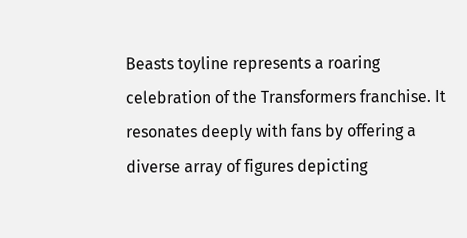Beasts toyline represents a roaring celebration of the Transformers franchise. It resonates deeply with fans by offering a diverse array of figures depicting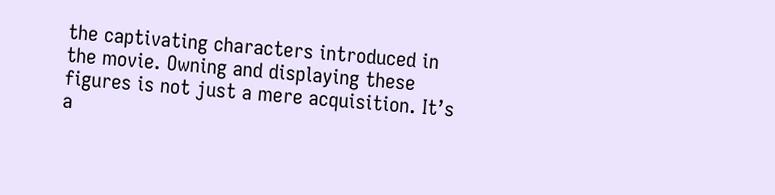the captivating characters introduced in the movie. Owning and displaying these figures is not just a mere acquisition. It’s a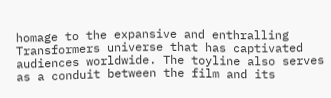homage to the expansive and enthralling Transformers universe that has captivated audiences worldwide. The toyline also serves as a conduit between the film and its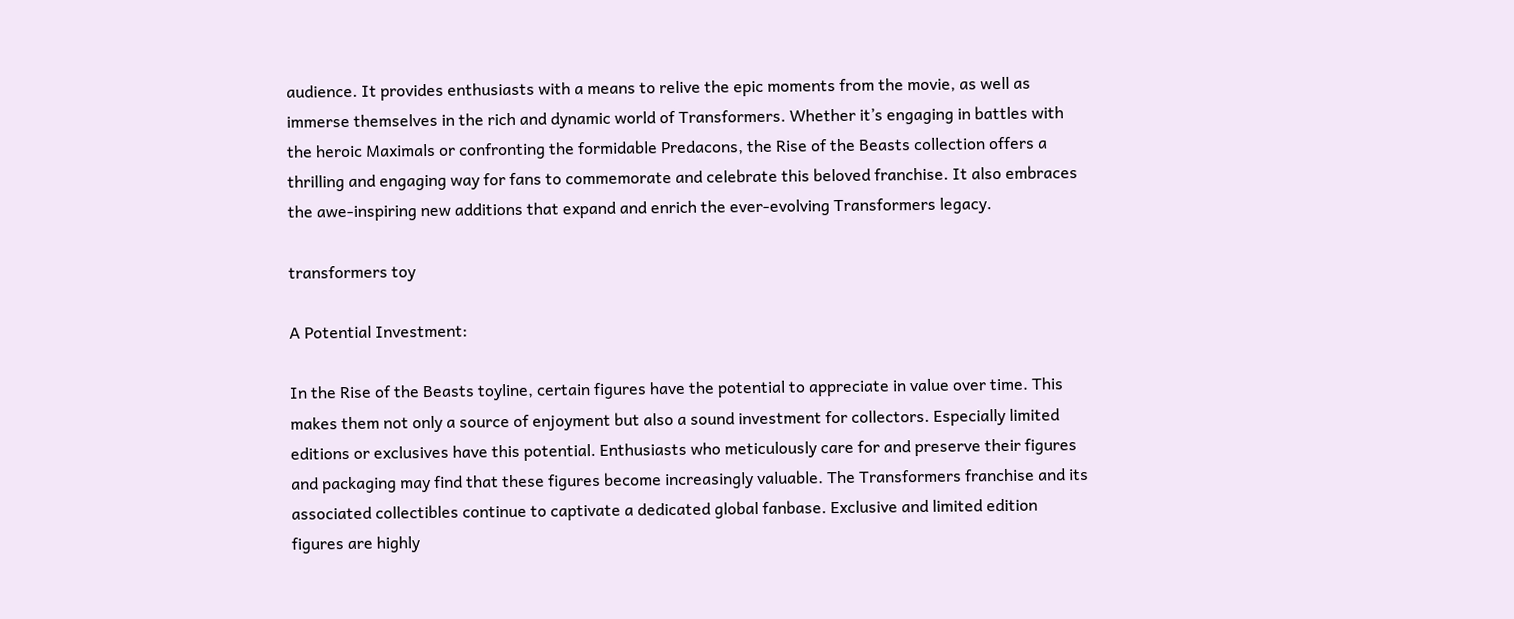audience. It provides enthusiasts with a means to relive the epic moments from the movie, as well as immerse themselves in the rich and dynamic world of Transformers. Whether it’s engaging in battles with the heroic Maximals or confronting the formidable Predacons, the Rise of the Beasts collection offers a thrilling and engaging way for fans to commemorate and celebrate this beloved franchise. It also embraces the awe-inspiring new additions that expand and enrich the ever-evolving Transformers legacy.

transformers toy

A Potential Investment:

In the Rise of the Beasts toyline, certain figures have the potential to appreciate in value over time. This makes them not only a source of enjoyment but also a sound investment for collectors. Especially limited editions or exclusives have this potential. Enthusiasts who meticulously care for and preserve their figures and packaging may find that these figures become increasingly valuable. The Transformers franchise and its associated collectibles continue to captivate a dedicated global fanbase. Exclusive and limited edition figures are highly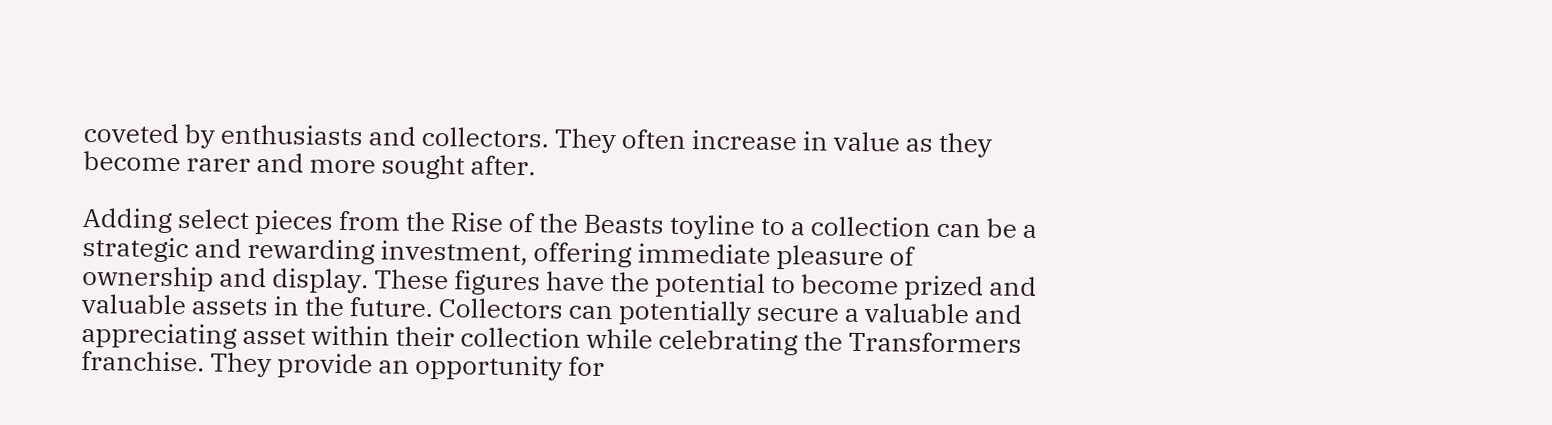coveted by enthusiasts and collectors. They often increase in value as they become rarer and more sought after.

Adding select pieces from the Rise of the Beasts toyline to a collection can be a strategic and rewarding investment, offering immediate pleasure of ownership and display. These figures have the potential to become prized and valuable assets in the future. Collectors can potentially secure a valuable and appreciating asset within their collection while celebrating the Transformers franchise. They provide an opportunity for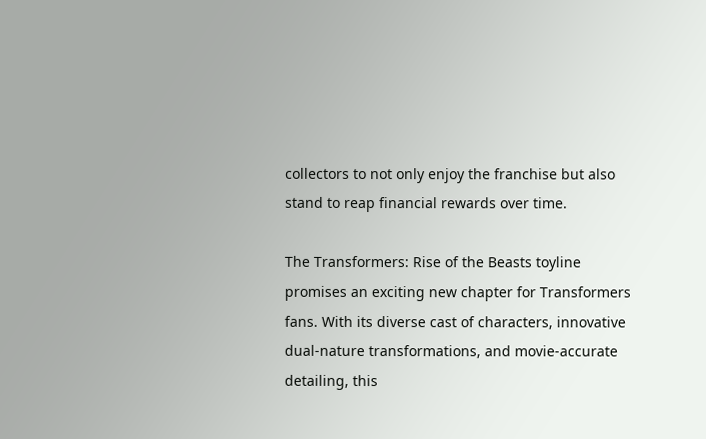collectors to not only enjoy the franchise but also stand to reap financial rewards over time.

The Transformers: Rise of the Beasts toyline promises an exciting new chapter for Transformers fans. With its diverse cast of characters, innovative dual-nature transformations, and movie-accurate detailing, this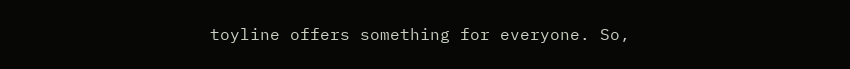toyline offers something for everyone. So,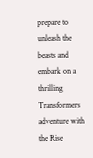prepare to unleash the beasts and embark on a thrilling Transformers adventure with the Rise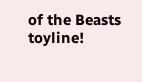of the Beasts toyline!